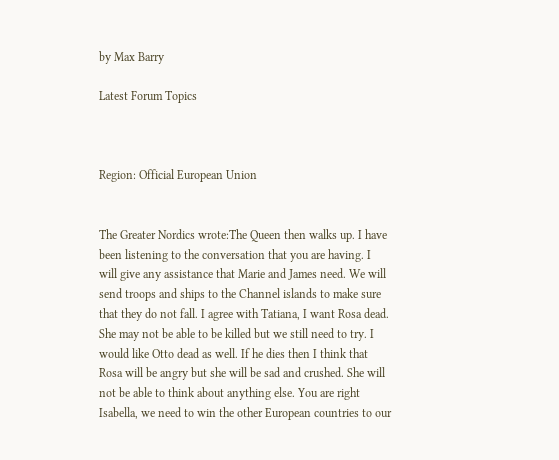by Max Barry

Latest Forum Topics



Region: Official European Union


The Greater Nordics wrote:The Queen then walks up. I have been listening to the conversation that you are having. I will give any assistance that Marie and James need. We will send troops and ships to the Channel islands to make sure that they do not fall. I agree with Tatiana, I want Rosa dead. She may not be able to be killed but we still need to try. I would like Otto dead as well. If he dies then I think that Rosa will be angry but she will be sad and crushed. She will not be able to think about anything else. You are right Isabella, we need to win the other European countries to our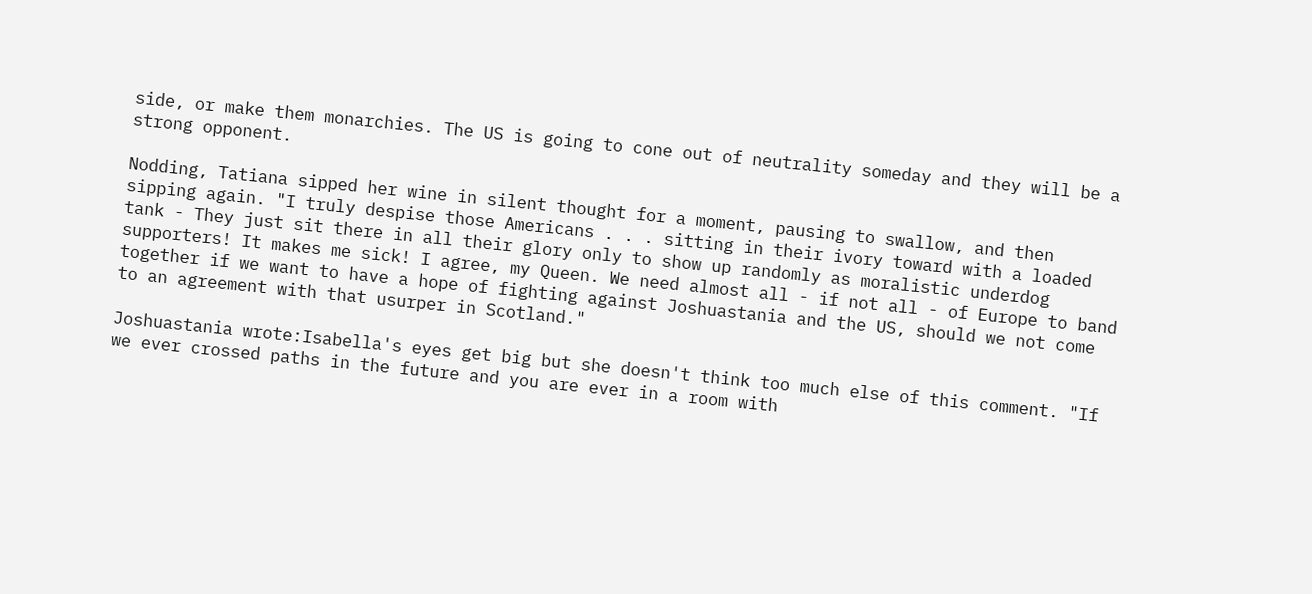side, or make them monarchies. The US is going to cone out of neutrality someday and they will be a strong opponent.

Nodding, Tatiana sipped her wine in silent thought for a moment, pausing to swallow, and then sipping again. "I truly despise those Americans . . . sitting in their ivory toward with a loaded tank - They just sit there in all their glory only to show up randomly as moralistic underdog supporters! It makes me sick! I agree, my Queen. We need almost all - if not all - of Europe to band together if we want to have a hope of fighting against Joshuastania and the US, should we not come to an agreement with that usurper in Scotland."

Joshuastania wrote:Isabella's eyes get big but she doesn't think too much else of this comment. "If we ever crossed paths in the future and you are ever in a room with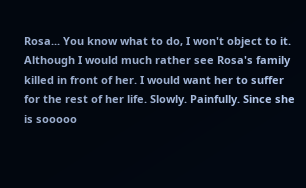Rosa... You know what to do, I won't object to it. Although I would much rather see Rosa's family killed in front of her. I would want her to suffer for the rest of her life. Slowly. Painfully. Since she is sooooo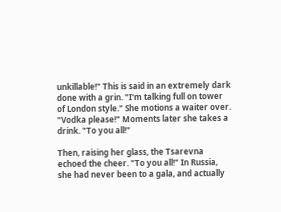unkillable!" This is said in an extremely dark done with a grin. "I'm talking full on tower of London style." She motions a waiter over. "Vodka please!" Moments later she takes a drink. "To you all!"

Then, raising her glass, the Tsarevna echoed the cheer. "To you all!" In Russia, she had never been to a gala, and actually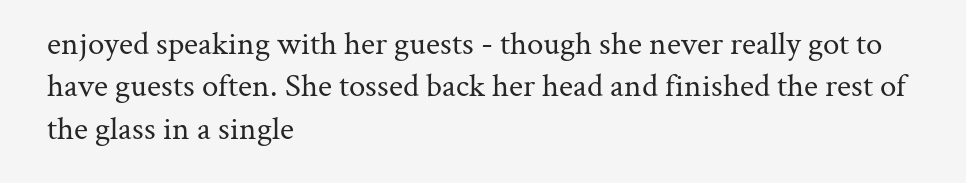enjoyed speaking with her guests - though she never really got to have guests often. She tossed back her head and finished the rest of the glass in a single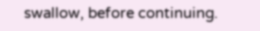swallow, before continuing.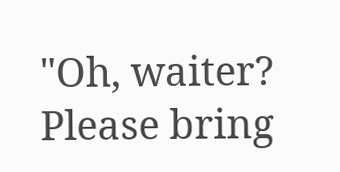"Oh, waiter? Please bring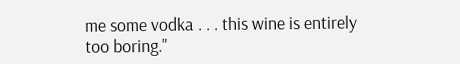me some vodka . . . this wine is entirely too boring."